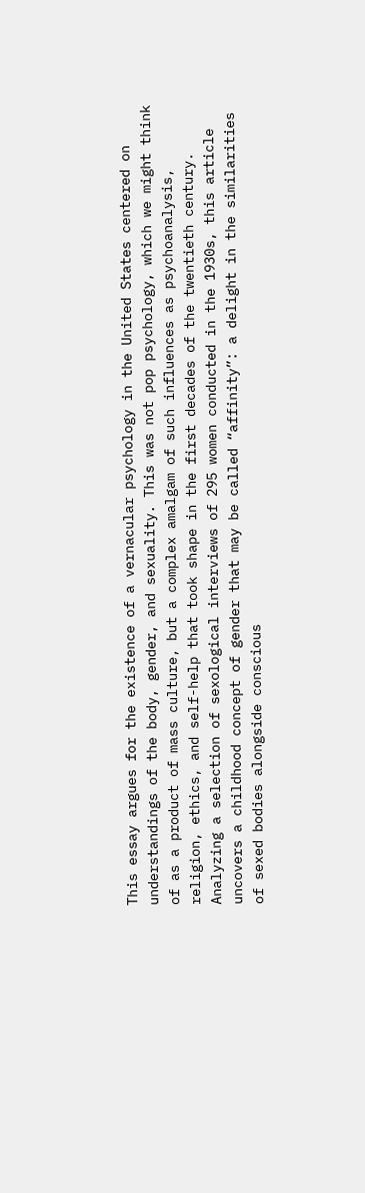This essay argues for the existence of a vernacular psychology in the United States centered on understandings of the body, gender, and sexuality. This was not pop psychology, which we might think of as a product of mass culture, but a complex amalgam of such influences as psychoanalysis, religion, ethics, and self-help that took shape in the first decades of the twentieth century. Analyzing a selection of sexological interviews of 295 women conducted in the 1930s, this article uncovers a childhood concept of gender that may be called “affinity”: a delight in the similarities of sexed bodies alongside conscious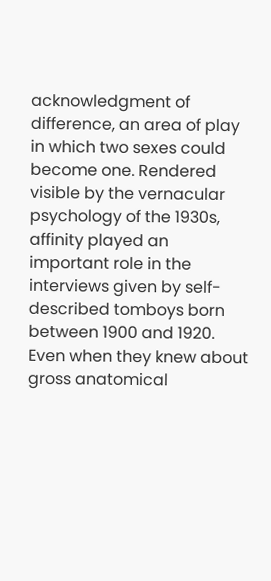acknowledgment of difference, an area of play in which two sexes could become one. Rendered visible by the vernacular psychology of the 1930s, affinity played an important role in the interviews given by self-described tomboys born between 1900 and 1920. Even when they knew about gross anatomical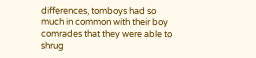differences, tomboys had so much in common with their boy comrades that they were able to shrug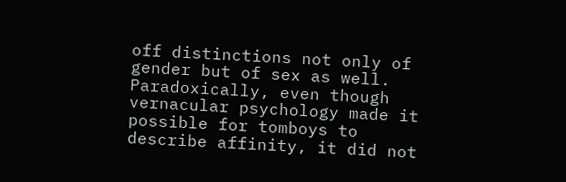off distinctions not only of gender but of sex as well. Paradoxically, even though vernacular psychology made it possible for tomboys to describe affinity, it did not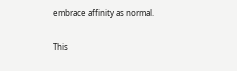embrace affinity as normal.

This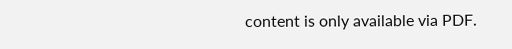content is only available via PDF.